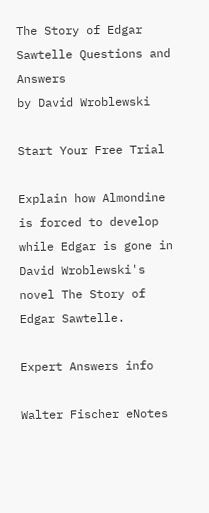The Story of Edgar Sawtelle Questions and Answers
by David Wroblewski

Start Your Free Trial

Explain how Almondine is forced to develop while Edgar is gone in David Wroblewski's novel The Story of Edgar Sawtelle.

Expert Answers info

Walter Fischer eNotes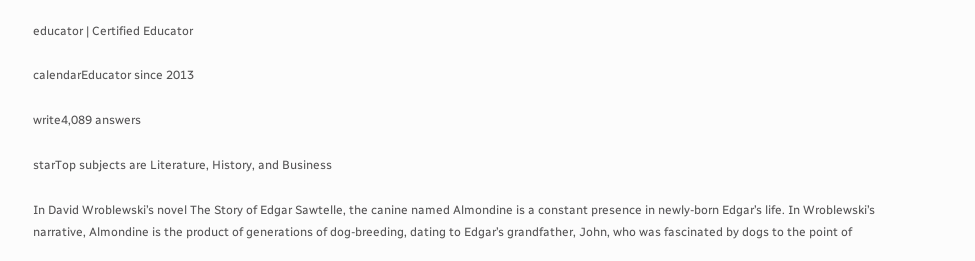educator | Certified Educator

calendarEducator since 2013

write4,089 answers

starTop subjects are Literature, History, and Business

In David Wroblewski’s novel The Story of Edgar Sawtelle, the canine named Almondine is a constant presence in newly-born Edgar’s life. In Wroblewski’s narrative, Almondine is the product of generations of dog-breeding, dating to Edgar’s grandfather, John, who was fascinated by dogs to the point of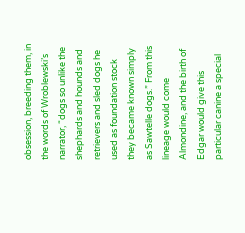obsession, breeding them, in the words of Wroblewski’s narrator, “dogs so unlike the shephards and hounds and retrievers and sled dogs he used as foundation stock they became known simply as Sawtelle dogs.” From this lineage would come Almondine, and the birth of Edgar would give this particular canine a special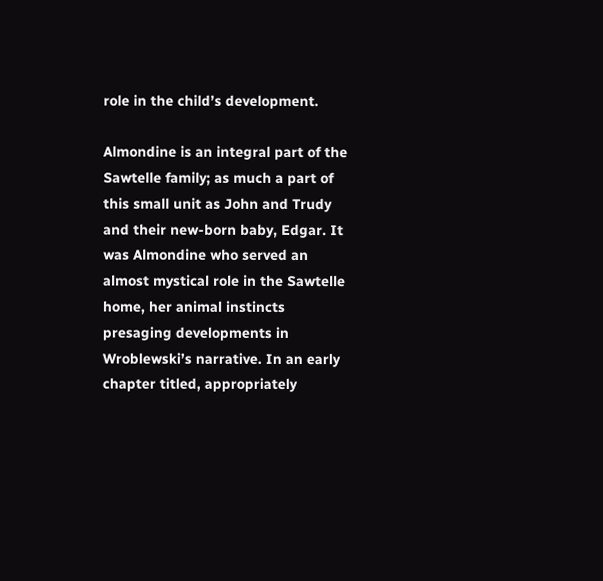role in the child’s development.

Almondine is an integral part of the Sawtelle family; as much a part of this small unit as John and Trudy and their new-born baby, Edgar. It was Almondine who served an almost mystical role in the Sawtelle home, her animal instincts presaging developments in Wroblewski’s narrative. In an early chapter titled, appropriately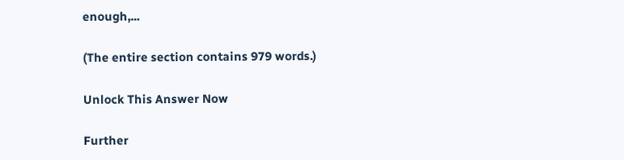enough,...

(The entire section contains 979 words.)

Unlock This Answer Now

Further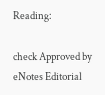Reading:

check Approved by eNotes Editorial